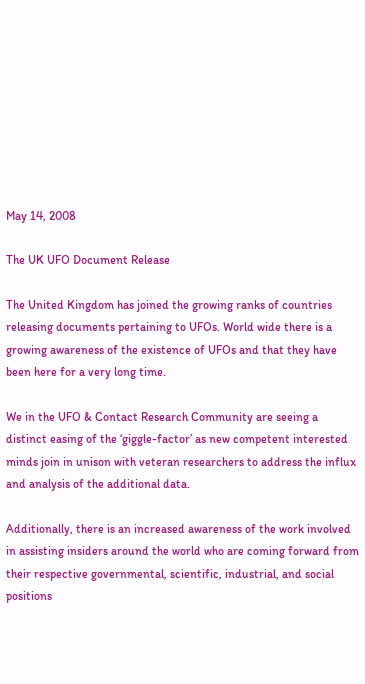May 14, 2008

The UK UFO Document Release

The United Kingdom has joined the growing ranks of countries releasing documents pertaining to UFOs. World wide there is a growing awareness of the existence of UFOs and that they have been here for a very long time.

We in the UFO & Contact Research Community are seeing a distinct easing of the ‘giggle-factor’ as new competent interested minds join in unison with veteran researchers to address the influx and analysis of the additional data.

Additionally, there is an increased awareness of the work involved in assisting insiders around the world who are coming forward from their respective governmental, scientific, industrial, and social positions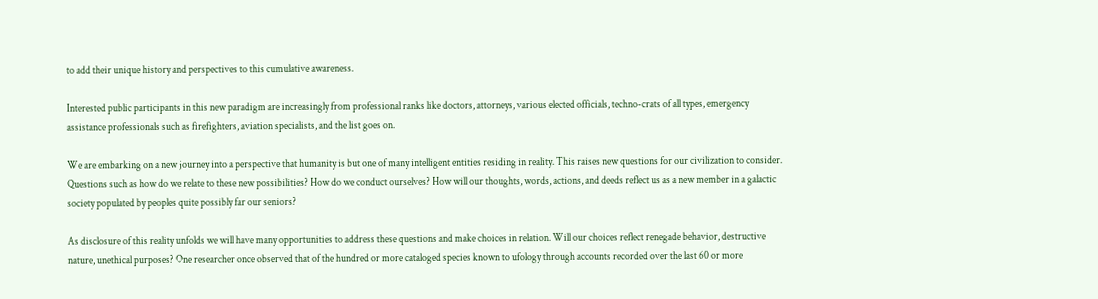to add their unique history and perspectives to this cumulative awareness.

Interested public participants in this new paradigm are increasingly from professional ranks like doctors, attorneys, various elected officials, techno-crats of all types, emergency assistance professionals such as firefighters, aviation specialists, and the list goes on.

We are embarking on a new journey into a perspective that humanity is but one of many intelligent entities residing in reality. This raises new questions for our civilization to consider. Questions such as how do we relate to these new possibilities? How do we conduct ourselves? How will our thoughts, words, actions, and deeds reflect us as a new member in a galactic society populated by peoples quite possibly far our seniors?

As disclosure of this reality unfolds we will have many opportunities to address these questions and make choices in relation. Will our choices reflect renegade behavior, destructive nature, unethical purposes? One researcher once observed that of the hundred or more cataloged species known to ufology through accounts recorded over the last 60 or more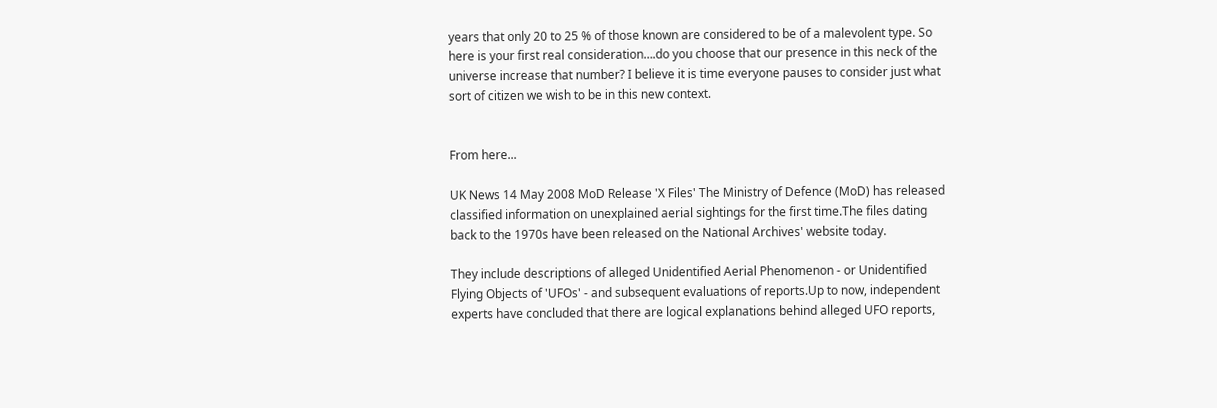years that only 20 to 25 % of those known are considered to be of a malevolent type. So here is your first real consideration….do you choose that our presence in this neck of the universe increase that number? I believe it is time everyone pauses to consider just what sort of citizen we wish to be in this new context.


From here...

UK News 14 May 2008 MoD Release 'X Files' The Ministry of Defence (MoD) has released classified information on unexplained aerial sightings for the first time.The files dating back to the 1970s have been released on the National Archives' website today.

They include descriptions of alleged Unidentified Aerial Phenomenon - or Unidentified Flying Objects of 'UFOs' - and subsequent evaluations of reports.Up to now, independent experts have concluded that there are logical explanations behind alleged UFO reports,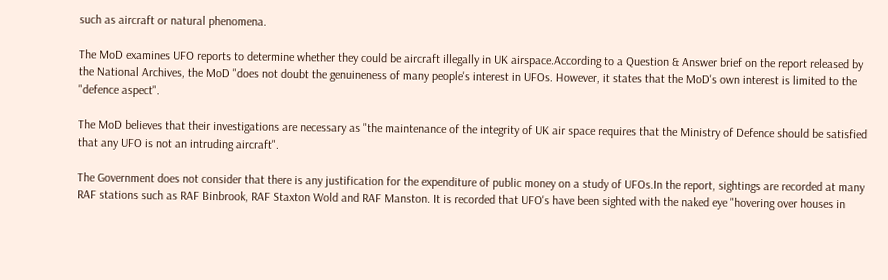such as aircraft or natural phenomena.

The MoD examines UFO reports to determine whether they could be aircraft illegally in UK airspace.According to a Question & Answer brief on the report released by the National Archives, the MoD "does not doubt the genuineness of many people's interest in UFOs. However, it states that the MoD's own interest is limited to the "defence aspect".

The MoD believes that their investigations are necessary as "the maintenance of the integrity of UK air space requires that the Ministry of Defence should be satisfied that any UFO is not an intruding aircraft".

The Government does not consider that there is any justification for the expenditure of public money on a study of UFOs.In the report, sightings are recorded at many RAF stations such as RAF Binbrook, RAF Staxton Wold and RAF Manston. It is recorded that UFO's have been sighted with the naked eye "hovering over houses in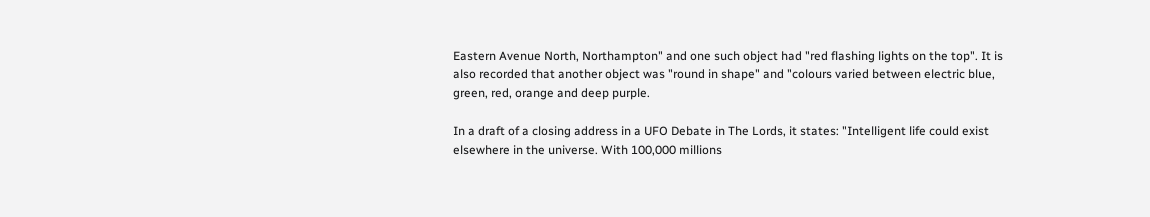Eastern Avenue North, Northampton" and one such object had "red flashing lights on the top". It is also recorded that another object was "round in shape" and "colours varied between electric blue, green, red, orange and deep purple.

In a draft of a closing address in a UFO Debate in The Lords, it states: "Intelligent life could exist elsewhere in the universe. With 100,000 millions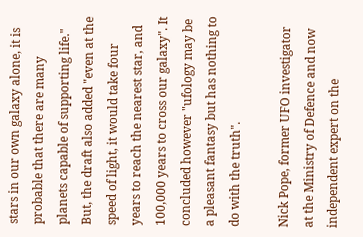stars in our own galaxy alone, it is probable that there are many planets capable of supporting life." But, the draft also added "even at the speed of light, it would take four years to reach the nearest star, and 100,000 years to cross our galaxy". It concluded however "ufology may be a pleasant fantasy but has nothing to do with the truth".

Nick Pope, former UFO investigator at the Ministry of Defence and now independent expert on the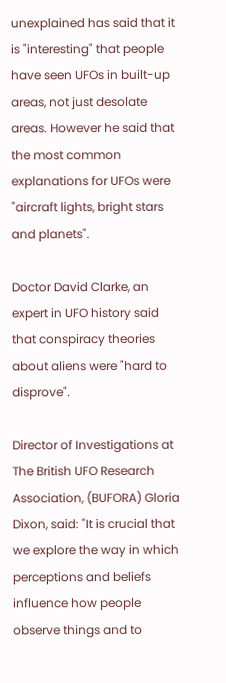unexplained has said that it is "interesting" that people have seen UFOs in built-up areas, not just desolate areas. However he said that the most common explanations for UFOs were "aircraft lights, bright stars and planets".

Doctor David Clarke, an expert in UFO history said that conspiracy theories about aliens were "hard to disprove".

Director of Investigations at The British UFO Research Association, (BUFORA) Gloria Dixon, said: "It is crucial that we explore the way in which perceptions and beliefs influence how people observe things and to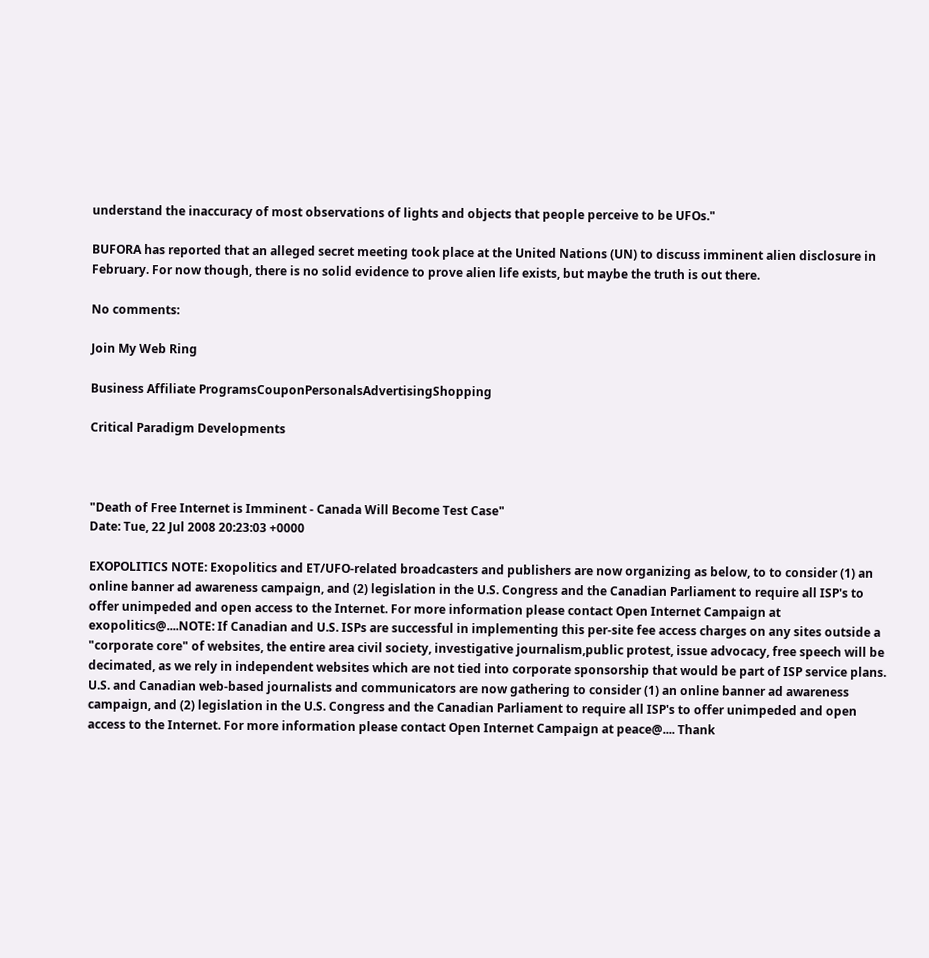understand the inaccuracy of most observations of lights and objects that people perceive to be UFOs."

BUFORA has reported that an alleged secret meeting took place at the United Nations (UN) to discuss imminent alien disclosure in February. For now though, there is no solid evidence to prove alien life exists, but maybe the truth is out there.

No comments:

Join My Web Ring

Business Affiliate ProgramsCouponPersonalsAdvertisingShopping

Critical Paradigm Developments



"Death of Free Internet is Imminent - Canada Will Become Test Case"
Date: Tue, 22 Jul 2008 20:23:03 +0000

EXOPOLITICS NOTE: Exopolitics and ET/UFO-related broadcasters and publishers are now organizing as below, to to consider (1) an online banner ad awareness campaign, and (2) legislation in the U.S. Congress and the Canadian Parliament to require all ISP's to offer unimpeded and open access to the Internet. For more information please contact Open Internet Campaign at exopolitics@....NOTE: If Canadian and U.S. ISPs are successful in implementing this per-site fee access charges on any sites outside a "corporate core" of websites, the entire area civil society, investigative journalism,public protest, issue advocacy, free speech will be decimated, as we rely in independent websites which are not tied into corporate sponsorship that would be part of ISP service plans. U.S. and Canadian web-based journalists and communicators are now gathering to consider (1) an online banner ad awareness campaign, and (2) legislation in the U.S. Congress and the Canadian Parliament to require all ISP's to offer unimpeded and open access to the Internet. For more information please contact Open Internet Campaign at peace@.... Thank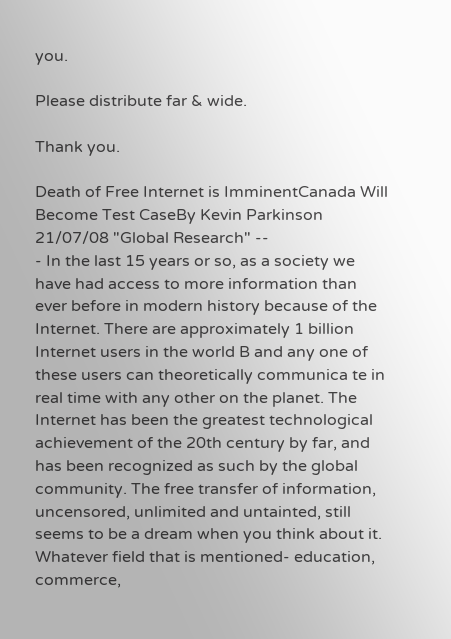you.

Please distribute far & wide.

Thank you.

Death of Free Internet is ImminentCanada Will Become Test CaseBy Kevin Parkinson
21/07/08 "Global Research" --
- In the last 15 years or so, as a society we have had access to more information than ever before in modern history because of the Internet. There are approximately 1 billion Internet users in the world B and any one of these users can theoretically communica te in real time with any other on the planet. The Internet has been the greatest technological achievement of the 20th century by far, and has been recognized as such by the global community. The free transfer of information, uncensored, unlimited and untainted, still seems to be a dream when you think about it. Whatever field that is mentioned- education, commerce,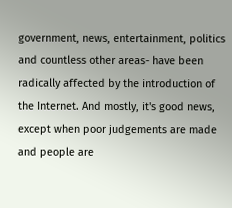government, news, entertainment, politics and countless other areas- have been radically affected by the introduction of the Internet. And mostly, it's good news, except when poor judgements are made and people are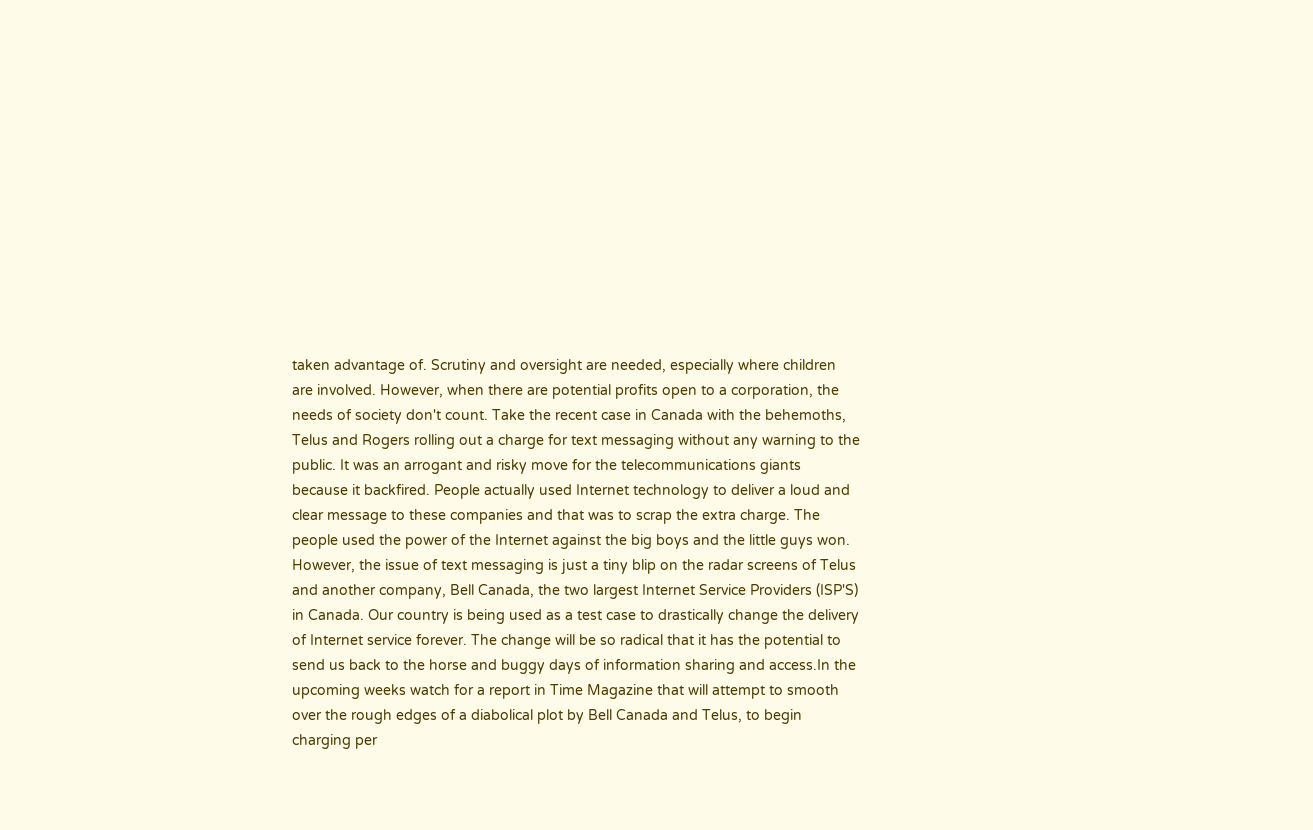taken advantage of. Scrutiny and oversight are needed, especially where children are involved. However, when there are potential profits open to a corporation, the needs of society don't count. Take the recent case in Canada with the behemoths, Telus and Rogers rolling out a charge for text messaging without any warning to the public. It was an arrogant and risky move for the telecommunications giants because it backfired. People actually used Internet technology to deliver a loud and clear message to these companies and that was to scrap the extra charge. The people used the power of the Internet against the big boys and the little guys won. However, the issue of text messaging is just a tiny blip on the radar screens of Telus and another company, Bell Canada, the two largest Internet Service Providers (ISP'S) in Canada. Our country is being used as a test case to drastically change the delivery of Internet service forever. The change will be so radical that it has the potential to send us back to the horse and buggy days of information sharing and access.In the upcoming weeks watch for a report in Time Magazine that will attempt to smooth over the rough edges of a diabolical plot by Bell Canada and Telus, to begin charging per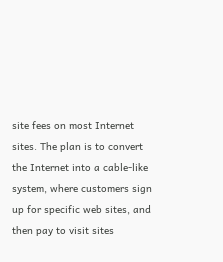site fees on most Internet sites. The plan is to convert the Internet into a cable-like system, where customers sign up for specific web sites, and then pay to visit sites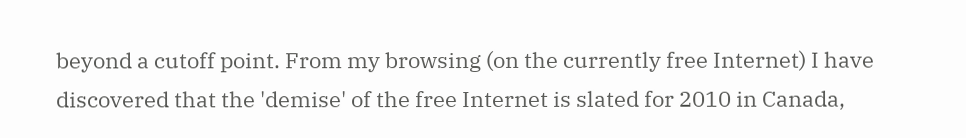beyond a cutoff point. From my browsing (on the currently free Internet) I have discovered that the 'demise' of the free Internet is slated for 2010 in Canada,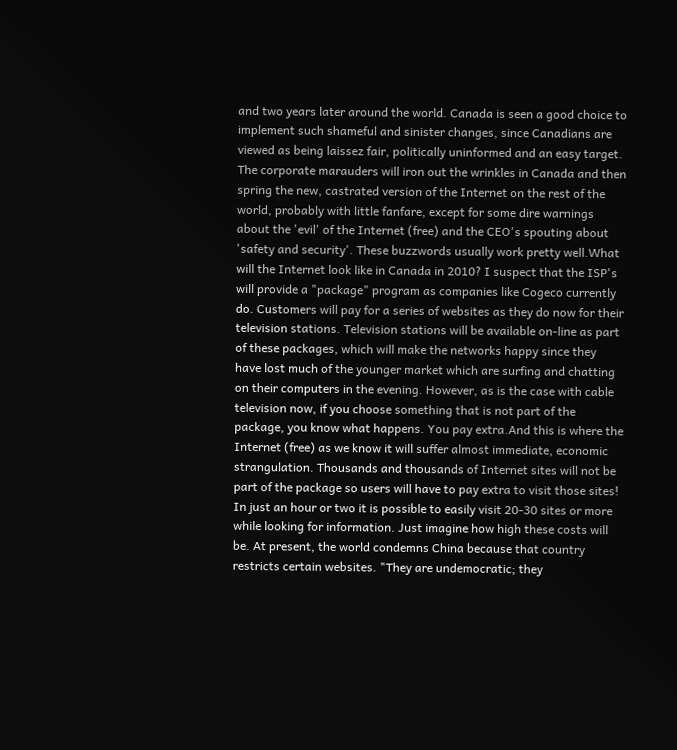and two years later around the world. Canada is seen a good choice to implement such shameful and sinister changes, since Canadians are viewed as being laissez fair, politically uninformed and an easy target. The corporate marauders will iron out the wrinkles in Canada and then spring the new, castrated version of the Internet on the rest of the world, probably with little fanfare, except for some dire warnings about the 'evil' of the Internet (free) and the CEO's spouting about 'safety and security'. These buzzwords usually work pretty well.What will the Internet look like in Canada in 2010? I suspect that the ISP's will provide a "package" program as companies like Cogeco currently do. Customers will pay for a series of websites as they do now for their television stations. Television stations will be available on-line as part of these packages, which will make the networks happy since they have lost much of the younger market which are surfing and chatting on their computers in the evening. However, as is the case with cable television now, if you choose something that is not part of the package, you know what happens. You pay extra.And this is where the Internet (free) as we know it will suffer almost immediate, economic strangulation. Thousands and thousands of Internet sites will not be part of the package so users will have to pay extra to visit those sites! In just an hour or two it is possible to easily visit 20-30 sites or more while looking for information. Just imagine how high these costs will be. At present, the world condemns China because that country restricts certain websites. "They are undemocratic; they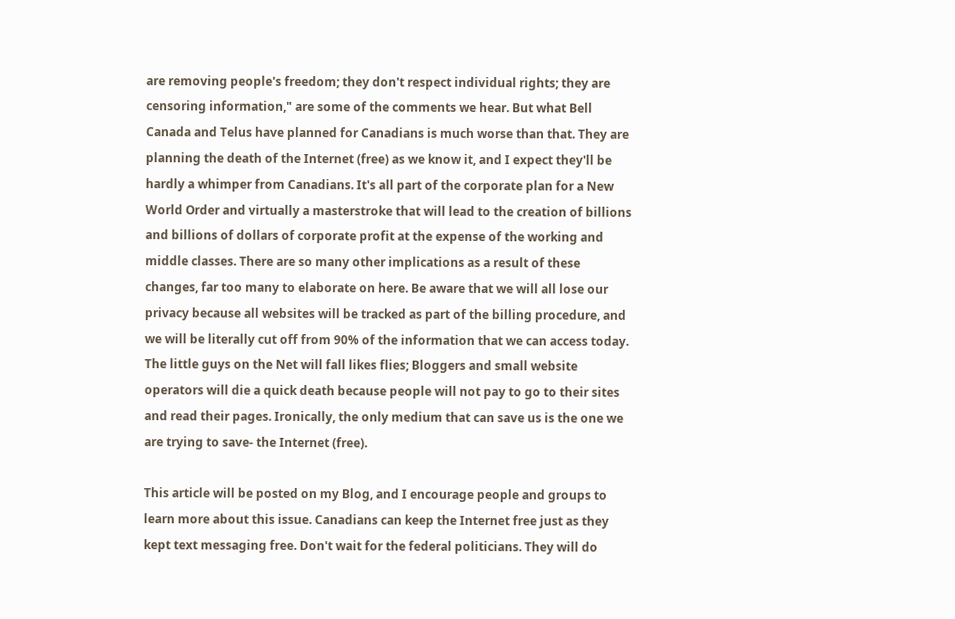are removing people's freedom; they don't respect individual rights; they are censoring information," are some of the comments we hear. But what Bell Canada and Telus have planned for Canadians is much worse than that. They are planning the death of the Internet (free) as we know it, and I expect they'll be hardly a whimper from Canadians. It's all part of the corporate plan for a New World Order and virtually a masterstroke that will lead to the creation of billions and billions of dollars of corporate profit at the expense of the working and middle classes. There are so many other implications as a result of these changes, far too many to elaborate on here. Be aware that we will all lose our privacy because all websites will be tracked as part of the billing procedure, and we will be literally cut off from 90% of the information that we can access today. The little guys on the Net will fall likes flies; Bloggers and small website operators will die a quick death because people will not pay to go to their sites and read their pages. Ironically, the only medium that can save us is the one we are trying to save- the Internet (free).

This article will be posted on my Blog, and I encourage people and groups to learn more about this issue. Canadians can keep the Internet free just as they kept text messaging free. Don't wait for the federal politicians. They will do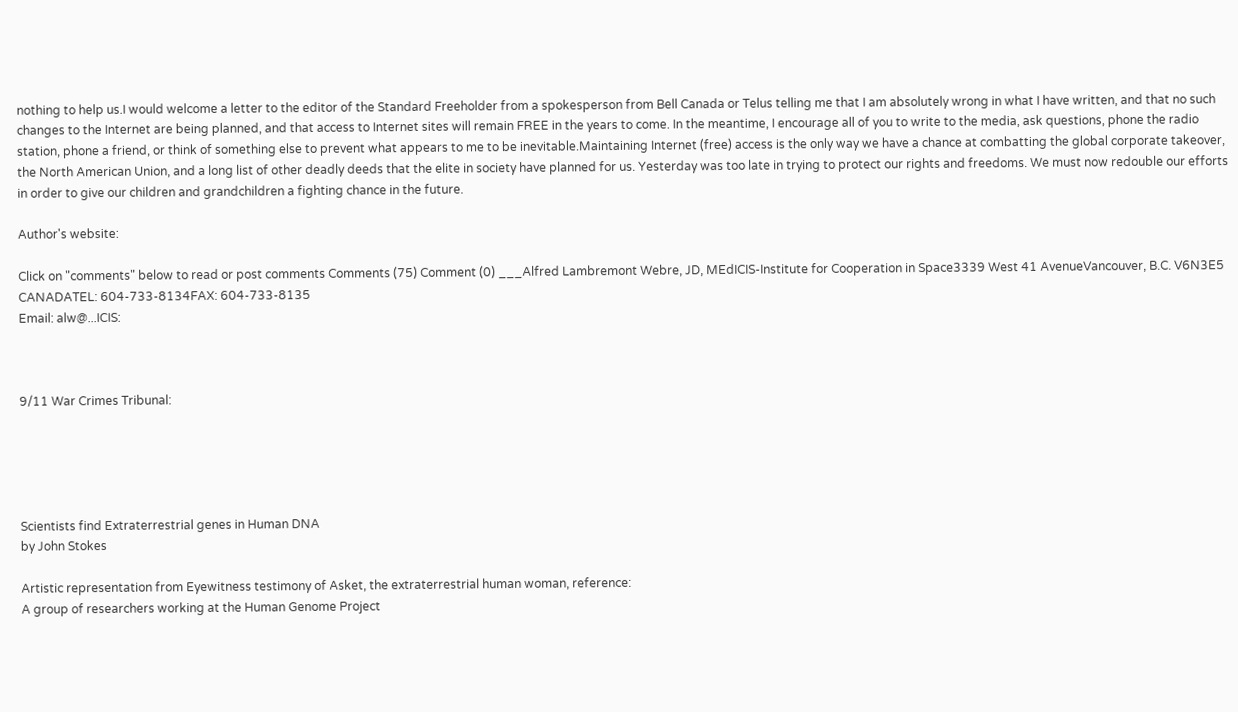nothing to help us.I would welcome a letter to the editor of the Standard Freeholder from a spokesperson from Bell Canada or Telus telling me that I am absolutely wrong in what I have written, and that no such changes to the Internet are being planned, and that access to Internet sites will remain FREE in the years to come. In the meantime, I encourage all of you to write to the media, ask questions, phone the radio station, phone a friend, or think of something else to prevent what appears to me to be inevitable.Maintaining Internet (free) access is the only way we have a chance at combatting the global corporate takeover, the North American Union, and a long list of other deadly deeds that the elite in society have planned for us. Yesterday was too late in trying to protect our rights and freedoms. We must now redouble our efforts in order to give our children and grandchildren a fighting chance in the future.

Author's website:

Click on "comments" below to read or post comments Comments (75) Comment (0) ___Alfred Lambremont Webre, JD, MEdICIS-Institute for Cooperation in Space3339 West 41 AvenueVancouver, B.C. V6N3E5 CANADATEL: 604-733-8134FAX: 604-733-8135
Email: alw@...ICIS:



9/11 War Crimes Tribunal:





Scientists find Extraterrestrial genes in Human DNA
by John Stokes

Artistic representation from Eyewitness testimony of Asket, the extraterrestrial human woman, reference:
A group of researchers working at the Human Genome Project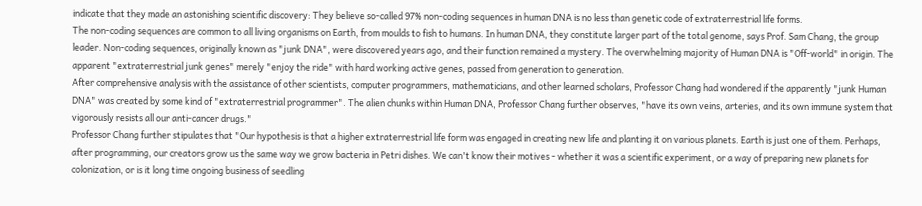indicate that they made an astonishing scientific discovery: They believe so-called 97% non-coding sequences in human DNA is no less than genetic code of extraterrestrial life forms.
The non-coding sequences are common to all living organisms on Earth, from moulds to fish to humans. In human DNA, they constitute larger part of the total genome, says Prof. Sam Chang, the group leader. Non-coding sequences, originally known as "junk DNA", were discovered years ago, and their function remained a mystery. The overwhelming majority of Human DNA is "Off-world" in origin. The apparent "extraterrestrial junk genes" merely "enjoy the ride" with hard working active genes, passed from generation to generation.
After comprehensive analysis with the assistance of other scientists, computer programmers, mathematicians, and other learned scholars, Professor Chang had wondered if the apparently "junk Human DNA" was created by some kind of "extraterrestrial programmer". The alien chunks within Human DNA, Professor Chang further observes, "have its own veins, arteries, and its own immune system that vigorously resists all our anti-cancer drugs."
Professor Chang further stipulates that "Our hypothesis is that a higher extraterrestrial life form was engaged in creating new life and planting it on various planets. Earth is just one of them. Perhaps, after programming, our creators grow us the same way we grow bacteria in Petri dishes. We can't know their motives - whether it was a scientific experiment, or a way of preparing new planets for colonization, or is it long time ongoing business of seedling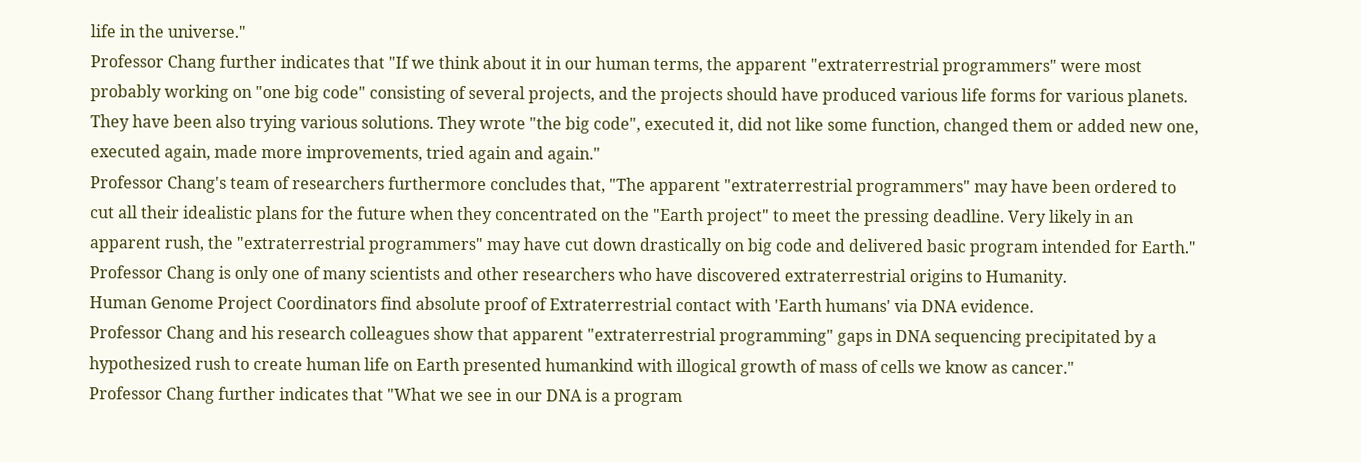life in the universe."
Professor Chang further indicates that "If we think about it in our human terms, the apparent "extraterrestrial programmers" were most probably working on "one big code" consisting of several projects, and the projects should have produced various life forms for various planets. They have been also trying various solutions. They wrote "the big code", executed it, did not like some function, changed them or added new one, executed again, made more improvements, tried again and again."
Professor Chang's team of researchers furthermore concludes that, "The apparent "extraterrestrial programmers" may have been ordered to cut all their idealistic plans for the future when they concentrated on the "Earth project" to meet the pressing deadline. Very likely in an apparent rush, the "extraterrestrial programmers" may have cut down drastically on big code and delivered basic program intended for Earth."
Professor Chang is only one of many scientists and other researchers who have discovered extraterrestrial origins to Humanity.
Human Genome Project Coordinators find absolute proof of Extraterrestrial contact with 'Earth humans' via DNA evidence.
Professor Chang and his research colleagues show that apparent "extraterrestrial programming" gaps in DNA sequencing precipitated by a hypothesized rush to create human life on Earth presented humankind with illogical growth of mass of cells we know as cancer."
Professor Chang further indicates that "What we see in our DNA is a program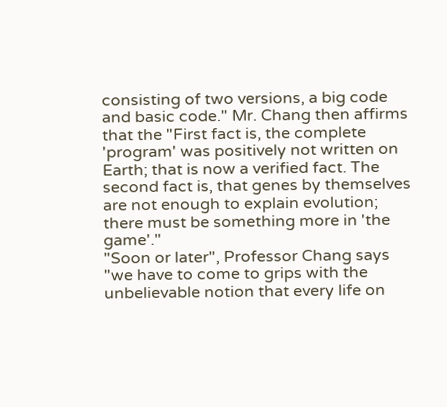consisting of two versions, a big code and basic code." Mr. Chang then affirms that the "First fact is, the complete 'program' was positively not written on Earth; that is now a verified fact. The second fact is, that genes by themselves are not enough to explain evolution; there must be something more in 'the game'."
"Soon or later", Professor Chang says "we have to come to grips with the unbelievable notion that every life on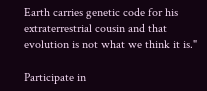Earth carries genetic code for his extraterrestrial cousin and that evolution is not what we think it is."

Participate in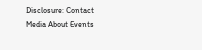Disclosure: Contact Media About Events